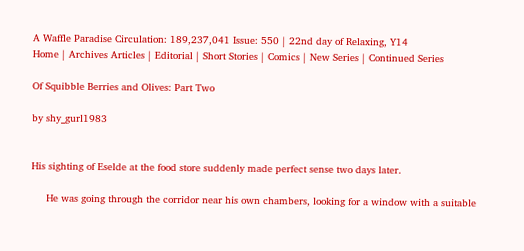A Waffle Paradise Circulation: 189,237,041 Issue: 550 | 22nd day of Relaxing, Y14
Home | Archives Articles | Editorial | Short Stories | Comics | New Series | Continued Series

Of Squibble Berries and Olives: Part Two

by shy_gurl1983


His sighting of Eselde at the food store suddenly made perfect sense two days later.

     He was going through the corridor near his own chambers, looking for a window with a suitable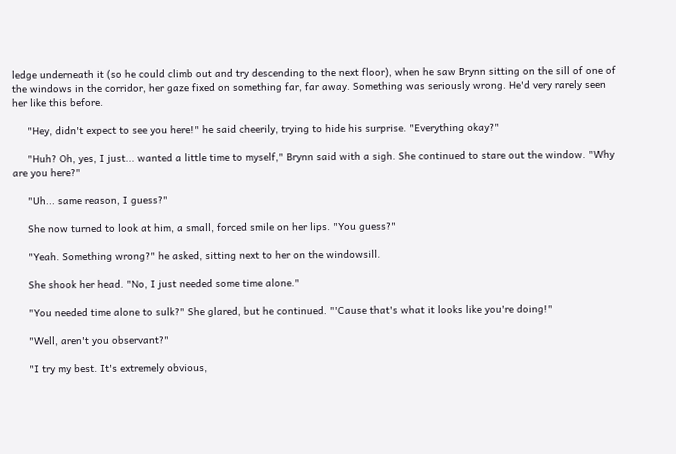ledge underneath it (so he could climb out and try descending to the next floor), when he saw Brynn sitting on the sill of one of the windows in the corridor, her gaze fixed on something far, far away. Something was seriously wrong. He'd very rarely seen her like this before.

     "Hey, didn't expect to see you here!" he said cheerily, trying to hide his surprise. "Everything okay?"

     "Huh? Oh, yes, I just... wanted a little time to myself," Brynn said with a sigh. She continued to stare out the window. "Why are you here?"

     "Uh... same reason, I guess?"

     She now turned to look at him, a small, forced smile on her lips. "You guess?"

     "Yeah. Something wrong?" he asked, sitting next to her on the windowsill.

     She shook her head. "No, I just needed some time alone."

     "You needed time alone to sulk?" She glared, but he continued. "'Cause that's what it looks like you're doing!"

     "Well, aren't you observant?"

     "I try my best. It's extremely obvious,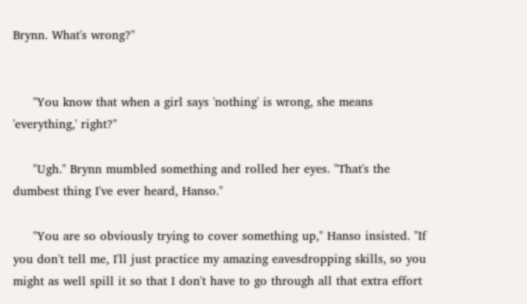Brynn. What's wrong?"


     "You know that when a girl says 'nothing' is wrong, she means 'everything,' right?"

     "Ugh." Brynn mumbled something and rolled her eyes. "That's the dumbest thing I've ever heard, Hanso."

     "You are so obviously trying to cover something up," Hanso insisted. "If you don't tell me, I'll just practice my amazing eavesdropping skills, so you might as well spill it so that I don't have to go through all that extra effort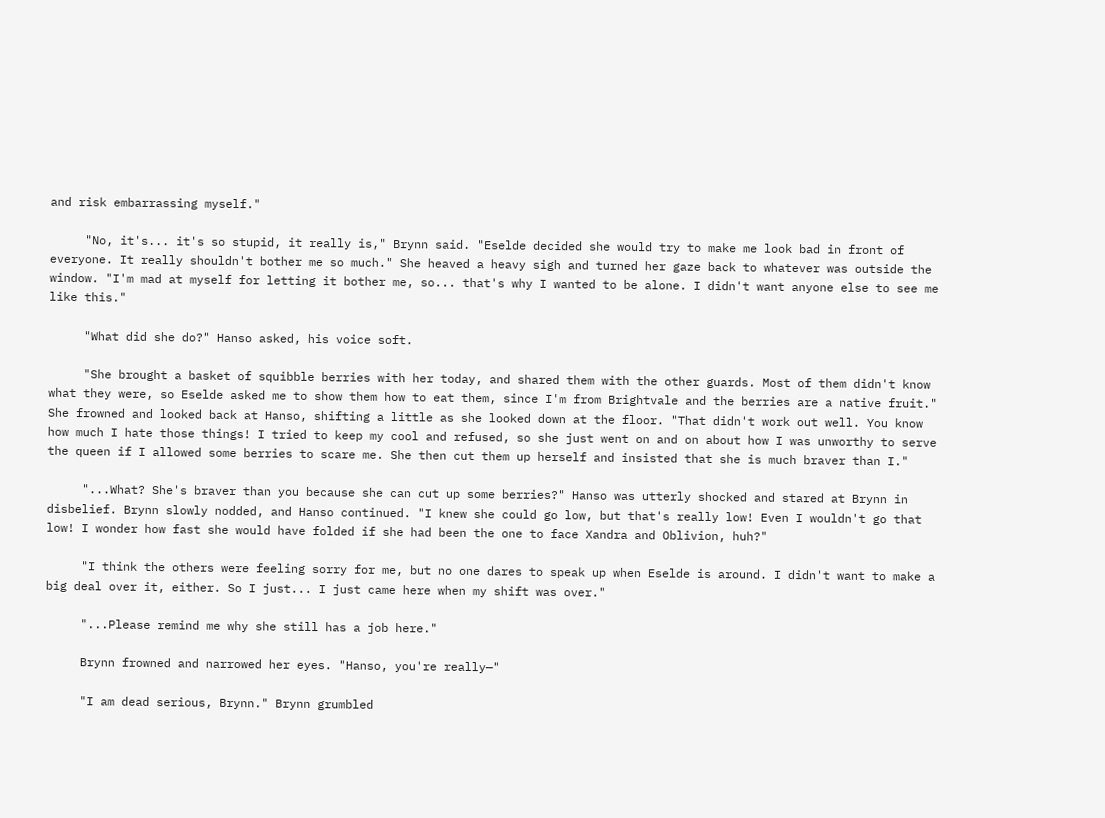and risk embarrassing myself."

     "No, it's... it's so stupid, it really is," Brynn said. "Eselde decided she would try to make me look bad in front of everyone. It really shouldn't bother me so much." She heaved a heavy sigh and turned her gaze back to whatever was outside the window. "I'm mad at myself for letting it bother me, so... that's why I wanted to be alone. I didn't want anyone else to see me like this."

     "What did she do?" Hanso asked, his voice soft.

     "She brought a basket of squibble berries with her today, and shared them with the other guards. Most of them didn't know what they were, so Eselde asked me to show them how to eat them, since I'm from Brightvale and the berries are a native fruit." She frowned and looked back at Hanso, shifting a little as she looked down at the floor. "That didn't work out well. You know how much I hate those things! I tried to keep my cool and refused, so she just went on and on about how I was unworthy to serve the queen if I allowed some berries to scare me. She then cut them up herself and insisted that she is much braver than I."

     "...What? She's braver than you because she can cut up some berries?" Hanso was utterly shocked and stared at Brynn in disbelief. Brynn slowly nodded, and Hanso continued. "I knew she could go low, but that's really low! Even I wouldn't go that low! I wonder how fast she would have folded if she had been the one to face Xandra and Oblivion, huh?"

     "I think the others were feeling sorry for me, but no one dares to speak up when Eselde is around. I didn't want to make a big deal over it, either. So I just... I just came here when my shift was over."

     "...Please remind me why she still has a job here."

     Brynn frowned and narrowed her eyes. "Hanso, you're really—"

     "I am dead serious, Brynn." Brynn grumbled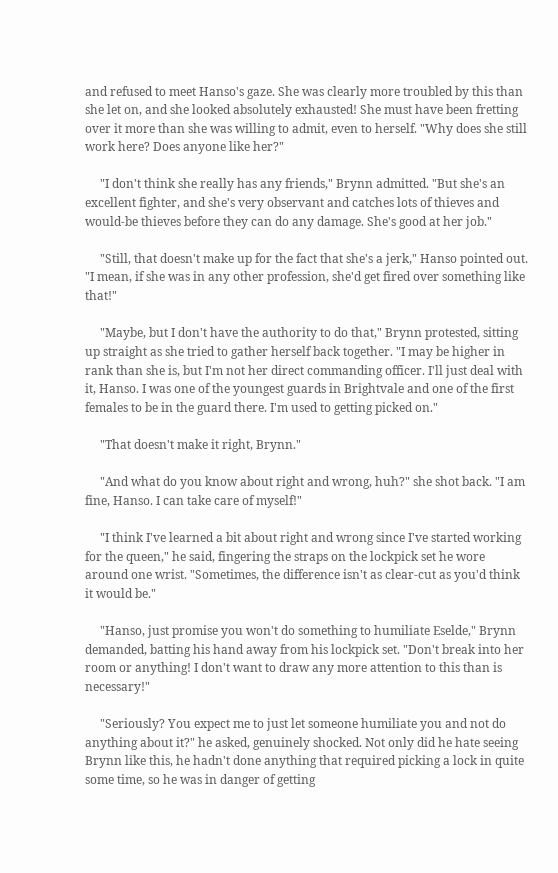and refused to meet Hanso's gaze. She was clearly more troubled by this than she let on, and she looked absolutely exhausted! She must have been fretting over it more than she was willing to admit, even to herself. "Why does she still work here? Does anyone like her?"

     "I don't think she really has any friends," Brynn admitted. "But she's an excellent fighter, and she's very observant and catches lots of thieves and would-be thieves before they can do any damage. She's good at her job."

     "Still, that doesn't make up for the fact that she's a jerk," Hanso pointed out. "I mean, if she was in any other profession, she'd get fired over something like that!"

     "Maybe, but I don't have the authority to do that," Brynn protested, sitting up straight as she tried to gather herself back together. "I may be higher in rank than she is, but I'm not her direct commanding officer. I'll just deal with it, Hanso. I was one of the youngest guards in Brightvale and one of the first females to be in the guard there. I'm used to getting picked on."

     "That doesn't make it right, Brynn."

     "And what do you know about right and wrong, huh?" she shot back. "I am fine, Hanso. I can take care of myself!"

     "I think I've learned a bit about right and wrong since I've started working for the queen," he said, fingering the straps on the lockpick set he wore around one wrist. "Sometimes, the difference isn't as clear-cut as you'd think it would be."

     "Hanso, just promise you won't do something to humiliate Eselde," Brynn demanded, batting his hand away from his lockpick set. "Don't break into her room or anything! I don't want to draw any more attention to this than is necessary!"

     "Seriously? You expect me to just let someone humiliate you and not do anything about it?" he asked, genuinely shocked. Not only did he hate seeing Brynn like this, he hadn't done anything that required picking a lock in quite some time, so he was in danger of getting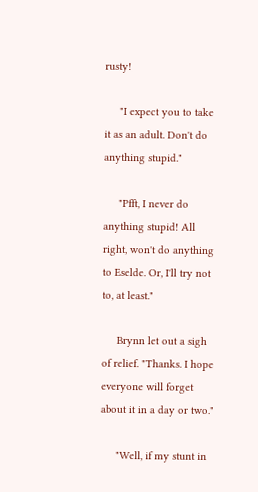rusty!

     "I expect you to take it as an adult. Don't do anything stupid."

     "Pfft, I never do anything stupid! All right, won't do anything to Eselde. Or, I'll try not to, at least."

     Brynn let out a sigh of relief. "Thanks. I hope everyone will forget about it in a day or two."

     "Well, if my stunt in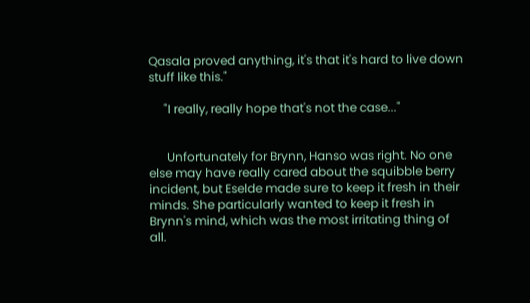Qasala proved anything, it's that it's hard to live down stuff like this."

     "I really, really hope that's not the case..."


      Unfortunately for Brynn, Hanso was right. No one else may have really cared about the squibble berry incident, but Eselde made sure to keep it fresh in their minds. She particularly wanted to keep it fresh in Brynn's mind, which was the most irritating thing of all.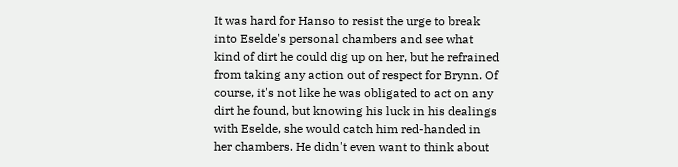It was hard for Hanso to resist the urge to break into Eselde's personal chambers and see what kind of dirt he could dig up on her, but he refrained from taking any action out of respect for Brynn. Of course, it's not like he was obligated to act on any dirt he found, but knowing his luck in his dealings with Eselde, she would catch him red-handed in her chambers. He didn't even want to think about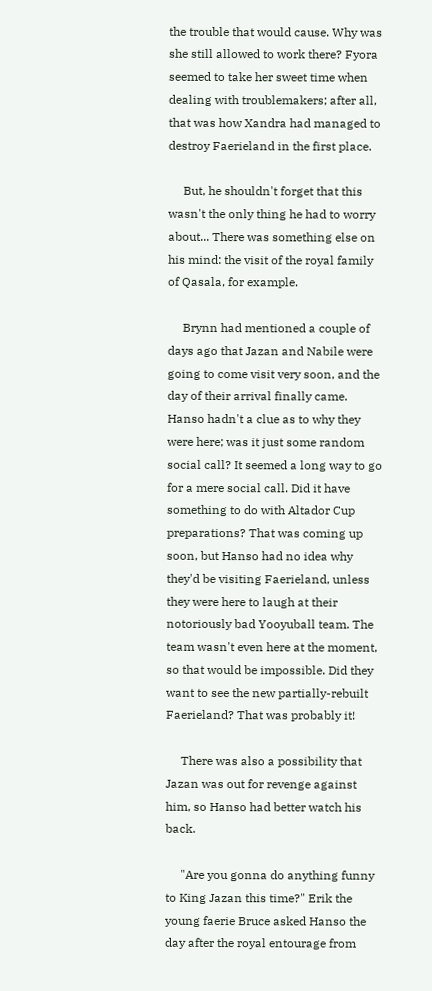the trouble that would cause. Why was she still allowed to work there? Fyora seemed to take her sweet time when dealing with troublemakers; after all, that was how Xandra had managed to destroy Faerieland in the first place.

     But, he shouldn't forget that this wasn't the only thing he had to worry about... There was something else on his mind: the visit of the royal family of Qasala, for example.

     Brynn had mentioned a couple of days ago that Jazan and Nabile were going to come visit very soon, and the day of their arrival finally came. Hanso hadn't a clue as to why they were here; was it just some random social call? It seemed a long way to go for a mere social call. Did it have something to do with Altador Cup preparations? That was coming up soon, but Hanso had no idea why they'd be visiting Faerieland, unless they were here to laugh at their notoriously bad Yooyuball team. The team wasn't even here at the moment, so that would be impossible. Did they want to see the new partially-rebuilt Faerieland? That was probably it!

     There was also a possibility that Jazan was out for revenge against him, so Hanso had better watch his back.

     "Are you gonna do anything funny to King Jazan this time?" Erik the young faerie Bruce asked Hanso the day after the royal entourage from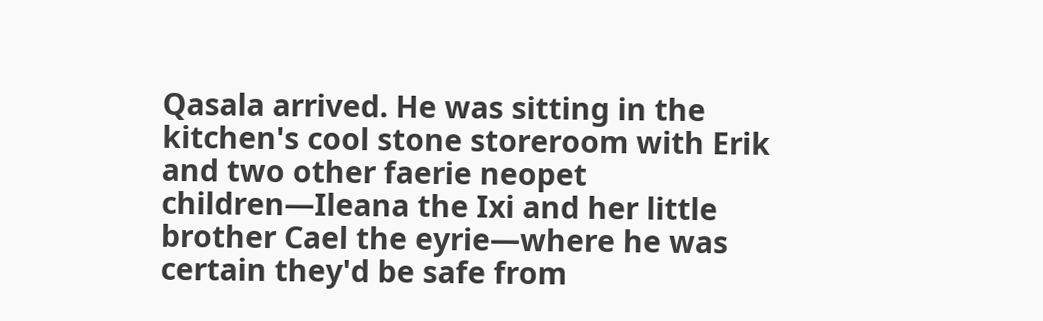Qasala arrived. He was sitting in the kitchen's cool stone storeroom with Erik and two other faerie neopet children—Ileana the Ixi and her little brother Cael the eyrie—where he was certain they'd be safe from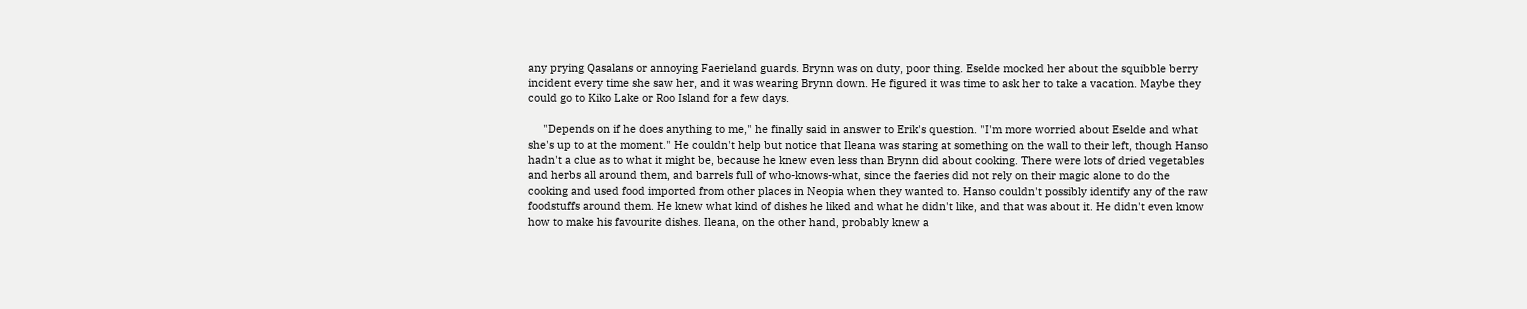any prying Qasalans or annoying Faerieland guards. Brynn was on duty, poor thing. Eselde mocked her about the squibble berry incident every time she saw her, and it was wearing Brynn down. He figured it was time to ask her to take a vacation. Maybe they could go to Kiko Lake or Roo Island for a few days.

     "Depends on if he does anything to me," he finally said in answer to Erik's question. "I'm more worried about Eselde and what she's up to at the moment." He couldn't help but notice that Ileana was staring at something on the wall to their left, though Hanso hadn't a clue as to what it might be, because he knew even less than Brynn did about cooking. There were lots of dried vegetables and herbs all around them, and barrels full of who-knows-what, since the faeries did not rely on their magic alone to do the cooking and used food imported from other places in Neopia when they wanted to. Hanso couldn't possibly identify any of the raw foodstuffs around them. He knew what kind of dishes he liked and what he didn't like, and that was about it. He didn't even know how to make his favourite dishes. Ileana, on the other hand, probably knew a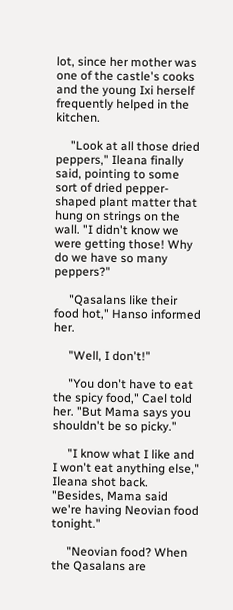lot, since her mother was one of the castle's cooks and the young Ixi herself frequently helped in the kitchen.

     "Look at all those dried peppers," Ileana finally said, pointing to some sort of dried pepper-shaped plant matter that hung on strings on the wall. "I didn't know we were getting those! Why do we have so many peppers?"

     "Qasalans like their food hot," Hanso informed her.

     "Well, I don't!"

     "You don't have to eat the spicy food," Cael told her. "But Mama says you shouldn't be so picky."

     "I know what I like and I won't eat anything else," Ileana shot back. "Besides, Mama said we're having Neovian food tonight."

     "Neovian food? When the Qasalans are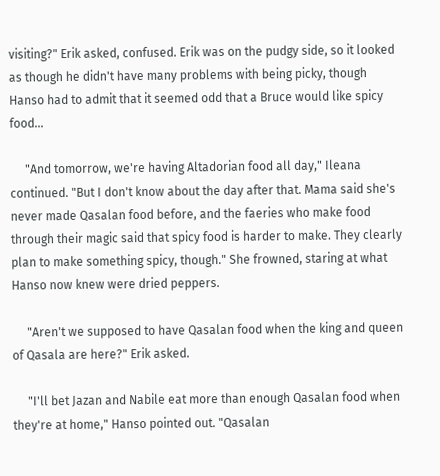visiting?" Erik asked, confused. Erik was on the pudgy side, so it looked as though he didn't have many problems with being picky, though Hanso had to admit that it seemed odd that a Bruce would like spicy food...

     "And tomorrow, we're having Altadorian food all day," Ileana continued. "But I don't know about the day after that. Mama said she's never made Qasalan food before, and the faeries who make food through their magic said that spicy food is harder to make. They clearly plan to make something spicy, though." She frowned, staring at what Hanso now knew were dried peppers.

     "Aren't we supposed to have Qasalan food when the king and queen of Qasala are here?" Erik asked.

     "I'll bet Jazan and Nabile eat more than enough Qasalan food when they're at home," Hanso pointed out. "Qasalan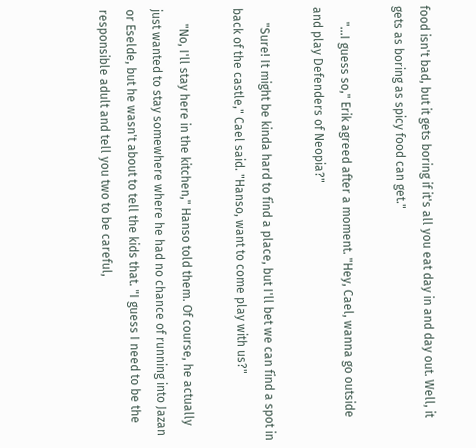food isn't bad, but it gets boring if it's all you eat day in and day out. Well, it gets as boring as spicy food can get."

     "...I guess so," Erik agreed after a moment. "Hey, Cael, wanna go outside and play Defenders of Neopia?"

     "Sure! It might be kinda hard to find a place, but I'll bet we can find a spot in back of the castle," Cael said. "Hanso, want to come play with us?"

     "No, I'll stay here in the kitchen," Hanso told them. Of course, he actually just wanted to stay somewhere where he had no chance of running into Jazan or Eselde, but he wasn't about to tell the kids that. "I guess I need to be the responsible adult and tell you two to be careful,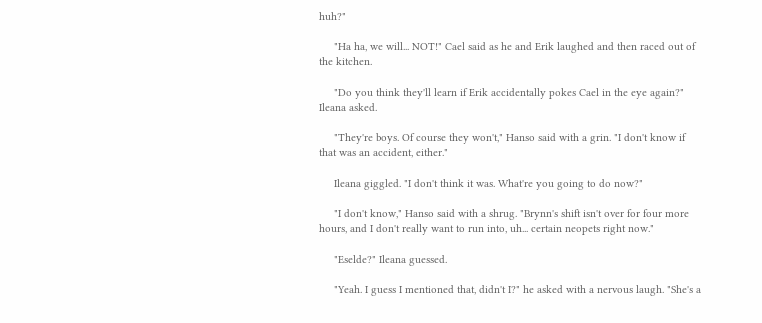huh?"

     "Ha ha, we will... NOT!" Cael said as he and Erik laughed and then raced out of the kitchen.

     "Do you think they'll learn if Erik accidentally pokes Cael in the eye again?" Ileana asked.

     "They're boys. Of course they won't," Hanso said with a grin. "I don't know if that was an accident, either."

     Ileana giggled. "I don't think it was. What're you going to do now?"

     "I don't know," Hanso said with a shrug. "Brynn's shift isn't over for four more hours, and I don't really want to run into, uh... certain neopets right now."

     "Eselde?" Ileana guessed.

     "Yeah. I guess I mentioned that, didn't I?" he asked with a nervous laugh. "She's a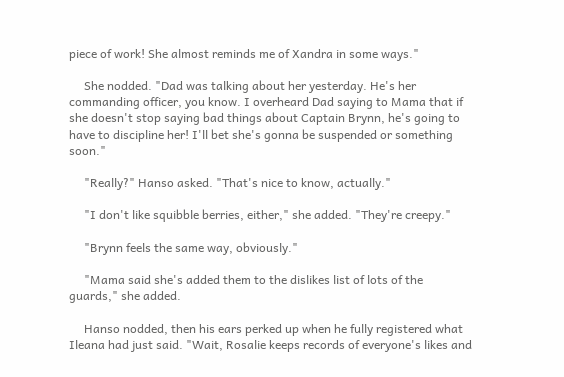piece of work! She almost reminds me of Xandra in some ways."

     She nodded. "Dad was talking about her yesterday. He's her commanding officer, you know. I overheard Dad saying to Mama that if she doesn't stop saying bad things about Captain Brynn, he's going to have to discipline her! I'll bet she's gonna be suspended or something soon."

     "Really?" Hanso asked. "That's nice to know, actually."

     "I don't like squibble berries, either," she added. "They're creepy."

     "Brynn feels the same way, obviously."

     "Mama said she's added them to the dislikes list of lots of the guards," she added.

     Hanso nodded, then his ears perked up when he fully registered what Ileana had just said. "Wait, Rosalie keeps records of everyone's likes and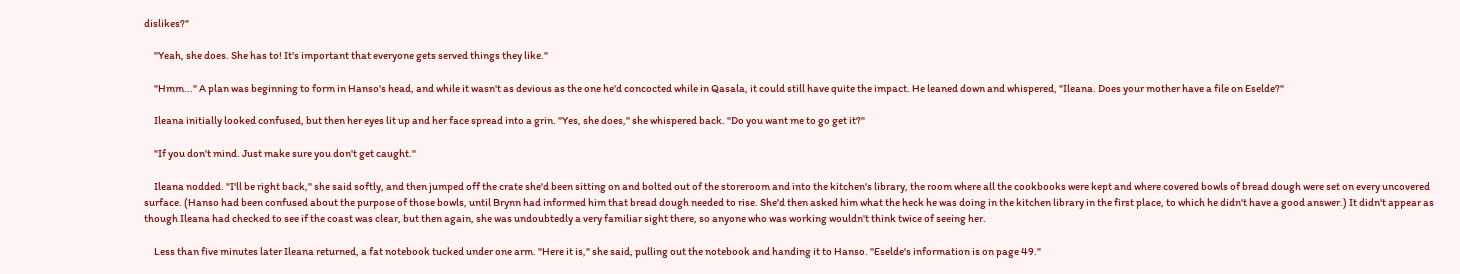dislikes?"

     "Yeah, she does. She has to! It's important that everyone gets served things they like."

     "Hmm..." A plan was beginning to form in Hanso's head, and while it wasn't as devious as the one he'd concocted while in Qasala, it could still have quite the impact. He leaned down and whispered, "Ileana. Does your mother have a file on Eselde?"

     Ileana initially looked confused, but then her eyes lit up and her face spread into a grin. "Yes, she does," she whispered back. "Do you want me to go get it?"

     "If you don't mind. Just make sure you don't get caught."

     Ileana nodded. "I'll be right back," she said softly, and then jumped off the crate she'd been sitting on and bolted out of the storeroom and into the kitchen's library, the room where all the cookbooks were kept and where covered bowls of bread dough were set on every uncovered surface. (Hanso had been confused about the purpose of those bowls, until Brynn had informed him that bread dough needed to rise. She'd then asked him what the heck he was doing in the kitchen library in the first place, to which he didn't have a good answer.) It didn't appear as though Ileana had checked to see if the coast was clear, but then again, she was undoubtedly a very familiar sight there, so anyone who was working wouldn't think twice of seeing her.

     Less than five minutes later Ileana returned, a fat notebook tucked under one arm. "Here it is," she said, pulling out the notebook and handing it to Hanso. "Eselde's information is on page 49."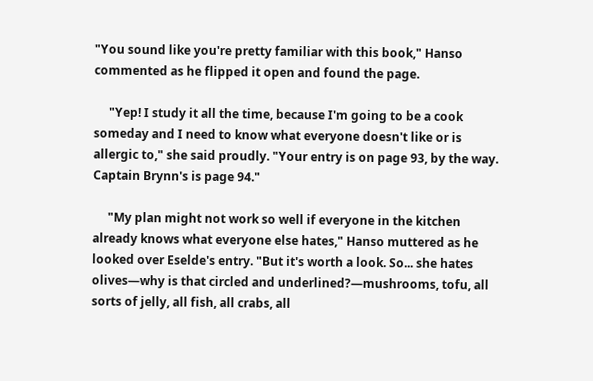"You sound like you're pretty familiar with this book," Hanso commented as he flipped it open and found the page.

     "Yep! I study it all the time, because I'm going to be a cook someday and I need to know what everyone doesn't like or is allergic to," she said proudly. "Your entry is on page 93, by the way. Captain Brynn's is page 94."

     "My plan might not work so well if everyone in the kitchen already knows what everyone else hates," Hanso muttered as he looked over Eselde's entry. "But it's worth a look. So... she hates olives—why is that circled and underlined?—mushrooms, tofu, all sorts of jelly, all fish, all crabs, all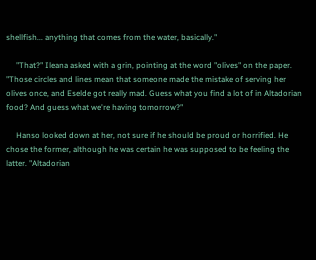shellfish... anything that comes from the water, basically."

     "That?" Ileana asked with a grin, pointing at the word "olives" on the paper. "Those circles and lines mean that someone made the mistake of serving her olives once, and Eselde got really mad. Guess what you find a lot of in Altadorian food? And guess what we're having tomorrow?"

     Hanso looked down at her, not sure if he should be proud or horrified. He chose the former, although he was certain he was supposed to be feeling the latter. "Altadorian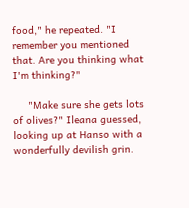food," he repeated. "I remember you mentioned that. Are you thinking what I'm thinking?"

     "Make sure she gets lots of olives?" Ileana guessed, looking up at Hanso with a wonderfully devilish grin.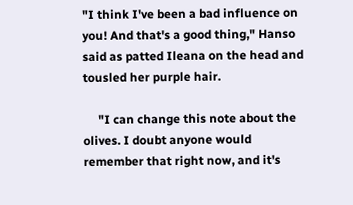"I think I've been a bad influence on you! And that's a good thing," Hanso said as patted Ileana on the head and tousled her purple hair.

     "I can change this note about the olives. I doubt anyone would remember that right now, and it's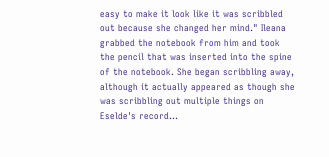easy to make it look like it was scribbled out because she changed her mind." Ileana grabbed the notebook from him and took the pencil that was inserted into the spine of the notebook. She began scribbling away, although it actually appeared as though she was scribbling out multiple things on Eselde's record...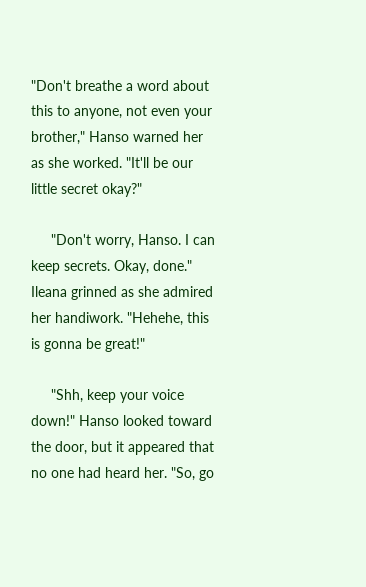"Don't breathe a word about this to anyone, not even your brother," Hanso warned her as she worked. "It'll be our little secret okay?"

     "Don't worry, Hanso. I can keep secrets. Okay, done." Ileana grinned as she admired her handiwork. "Hehehe, this is gonna be great!"

     "Shh, keep your voice down!" Hanso looked toward the door, but it appeared that no one had heard her. "So, go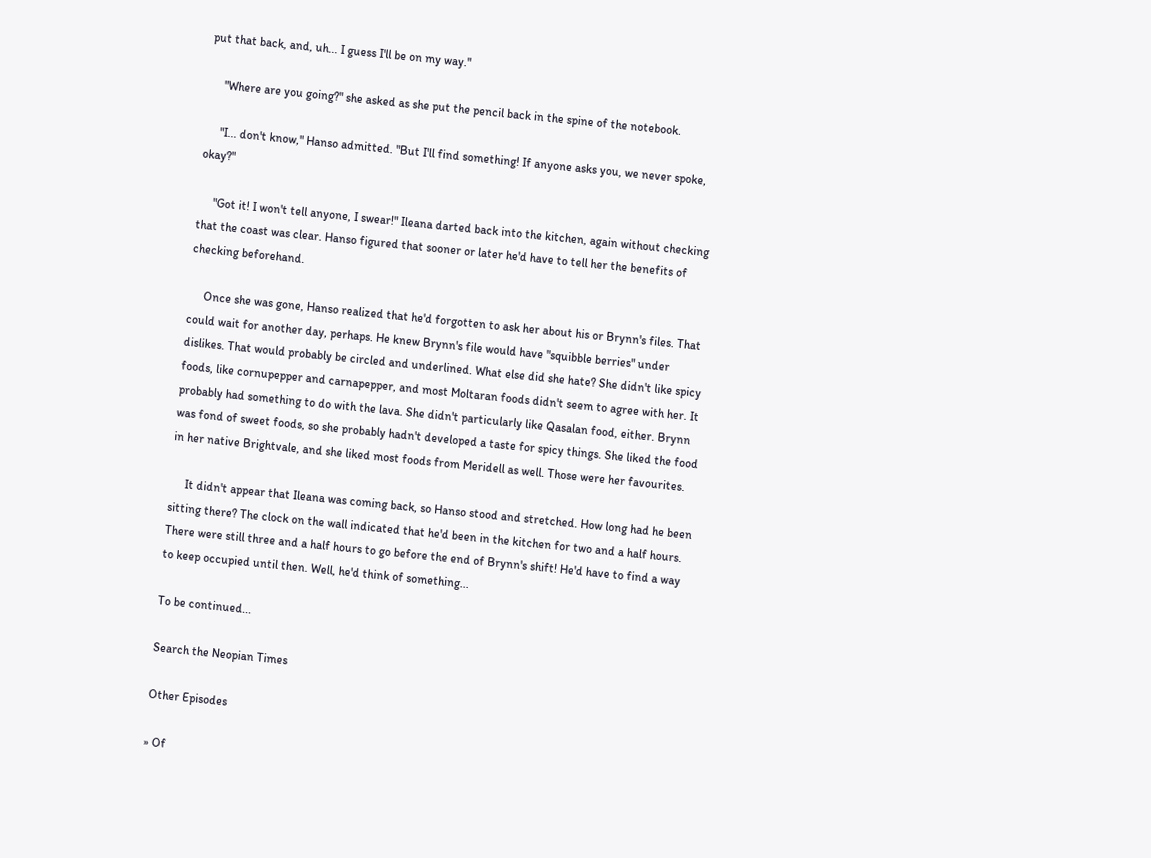put that back, and, uh... I guess I'll be on my way."

     "Where are you going?" she asked as she put the pencil back in the spine of the notebook.

     "I... don't know," Hanso admitted. "But I'll find something! If anyone asks you, we never spoke, okay?"

     "Got it! I won't tell anyone, I swear!" Ileana darted back into the kitchen, again without checking that the coast was clear. Hanso figured that sooner or later he'd have to tell her the benefits of checking beforehand.

     Once she was gone, Hanso realized that he'd forgotten to ask her about his or Brynn's files. That could wait for another day, perhaps. He knew Brynn's file would have "squibble berries" under dislikes. That would probably be circled and underlined. What else did she hate? She didn't like spicy foods, like cornupepper and carnapepper, and most Moltaran foods didn't seem to agree with her. It probably had something to do with the lava. She didn't particularly like Qasalan food, either. Brynn was fond of sweet foods, so she probably hadn't developed a taste for spicy things. She liked the food in her native Brightvale, and she liked most foods from Meridell as well. Those were her favourites.

     It didn't appear that Ileana was coming back, so Hanso stood and stretched. How long had he been sitting there? The clock on the wall indicated that he'd been in the kitchen for two and a half hours. There were still three and a half hours to go before the end of Brynn's shift! He'd have to find a way to keep occupied until then. Well, he'd think of something...

To be continued...

Search the Neopian Times

Other Episodes

» Of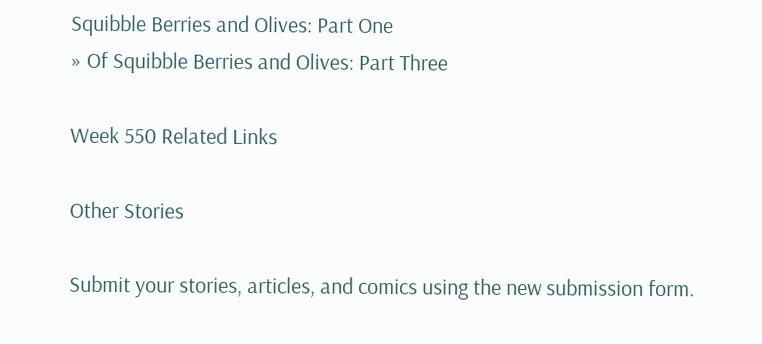Squibble Berries and Olives: Part One
» Of Squibble Berries and Olives: Part Three

Week 550 Related Links

Other Stories

Submit your stories, articles, and comics using the new submission form.